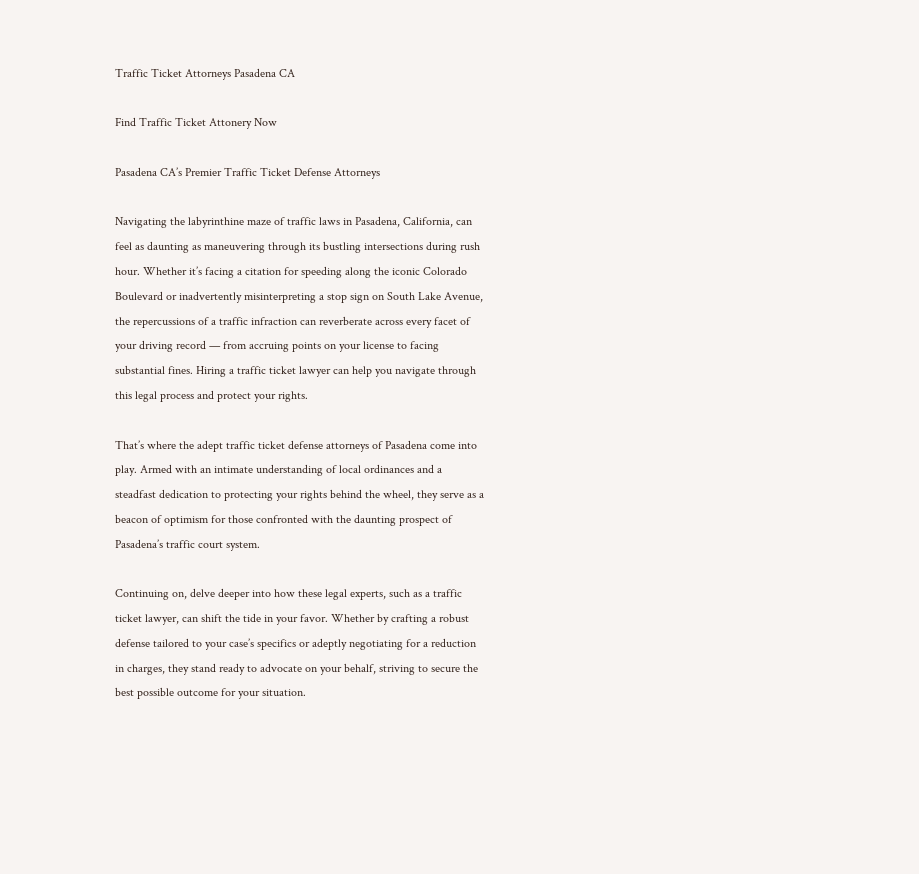Traffic Ticket Attorneys Pasadena CA

Find Traffic Ticket Attonery Now

Pasadena CA’s Premier Traffic Ticket Defense Attorneys

Navigating the labyrinthine maze of traffic laws in Pasadena, California, can feel as daunting as maneuvering through its bustling intersections during rush hour. Whether it’s facing a citation for speeding along the iconic Colorado Boulevard or inadvertently misinterpreting a stop sign on South Lake Avenue, the repercussions of a traffic infraction can reverberate across every facet of your driving record — from accruing points on your license to facing substantial fines. Hiring a traffic ticket lawyer can help you navigate through this legal process and protect your rights.

That’s where the adept traffic ticket defense attorneys of Pasadena come into play. Armed with an intimate understanding of local ordinances and a steadfast dedication to protecting your rights behind the wheel, they serve as a beacon of optimism for those confronted with the daunting prospect of Pasadena’s traffic court system.

Continuing on, delve deeper into how these legal experts, such as a traffic ticket lawyer, can shift the tide in your favor. Whether by crafting a robust defense tailored to your case’s specifics or adeptly negotiating for a reduction in charges, they stand ready to advocate on your behalf, striving to secure the best possible outcome for your situation.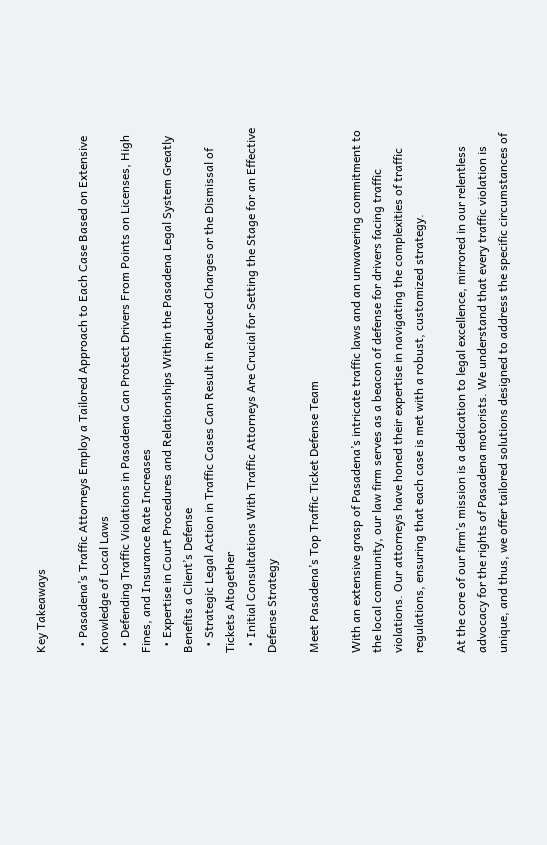Key Takeaways

  • Pasadena’s Traffic Attorneys Employ a Tailored Approach to Each Case Based on Extensive Knowledge of Local Laws
  • Defending Traffic Violations in Pasadena Can Protect Drivers From Points on Licenses, High Fines, and Insurance Rate Increases
  • Expertise in Court Procedures and Relationships Within the Pasadena Legal System Greatly Benefits a Client’s Defense
  • Strategic Legal Action in Traffic Cases Can Result in Reduced Charges or the Dismissal of Tickets Altogether
  • Initial Consultations With Traffic Attorneys Are Crucial for Setting the Stage for an Effective Defense Strategy

Meet Pasadena’s Top Traffic Ticket Defense Team

With an extensive grasp of Pasadena’s intricate traffic laws and an unwavering commitment to the local community, our law firm serves as a beacon of defense for drivers facing traffic violations. Our attorneys have honed their expertise in navigating the complexities of traffic regulations, ensuring that each case is met with a robust, customized strategy.

At the core of our firm’s mission is a dedication to legal excellence, mirrored in our relentless advocacy for the rights of Pasadena motorists. We understand that every traffic violation is unique, and thus, we offer tailored solutions designed to address the specific circumstances of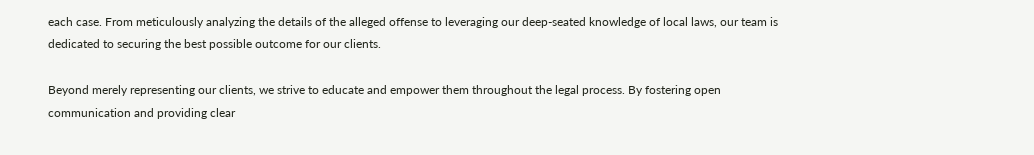each case. From meticulously analyzing the details of the alleged offense to leveraging our deep-seated knowledge of local laws, our team is dedicated to securing the best possible outcome for our clients.

Beyond merely representing our clients, we strive to educate and empower them throughout the legal process. By fostering open communication and providing clear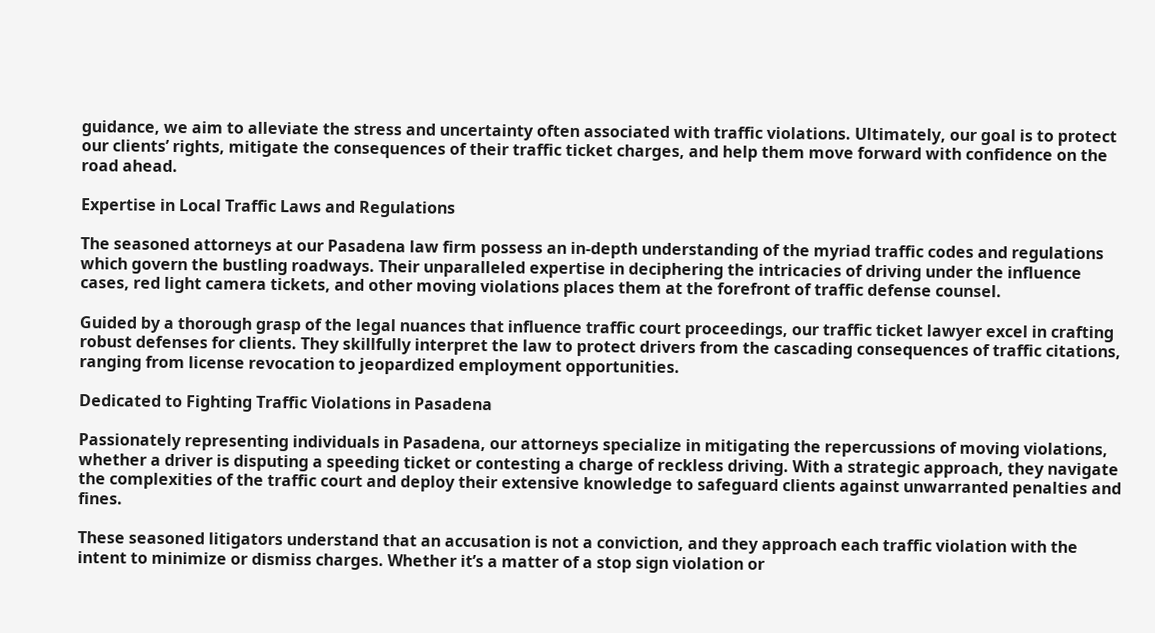guidance, we aim to alleviate the stress and uncertainty often associated with traffic violations. Ultimately, our goal is to protect our clients’ rights, mitigate the consequences of their traffic ticket charges, and help them move forward with confidence on the road ahead.

Expertise in Local Traffic Laws and Regulations

The seasoned attorneys at our Pasadena law firm possess an in-depth understanding of the myriad traffic codes and regulations which govern the bustling roadways. Their unparalleled expertise in deciphering the intricacies of driving under the influence cases, red light camera tickets, and other moving violations places them at the forefront of traffic defense counsel.

Guided by a thorough grasp of the legal nuances that influence traffic court proceedings, our traffic ticket lawyer excel in crafting robust defenses for clients. They skillfully interpret the law to protect drivers from the cascading consequences of traffic citations, ranging from license revocation to jeopardized employment opportunities.

Dedicated to Fighting Traffic Violations in Pasadena

Passionately representing individuals in Pasadena, our attorneys specialize in mitigating the repercussions of moving violations, whether a driver is disputing a speeding ticket or contesting a charge of reckless driving. With a strategic approach, they navigate the complexities of the traffic court and deploy their extensive knowledge to safeguard clients against unwarranted penalties and fines.

These seasoned litigators understand that an accusation is not a conviction, and they approach each traffic violation with the intent to minimize or dismiss charges. Whether it’s a matter of a stop sign violation or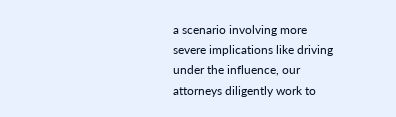a scenario involving more severe implications like driving under the influence, our attorneys diligently work to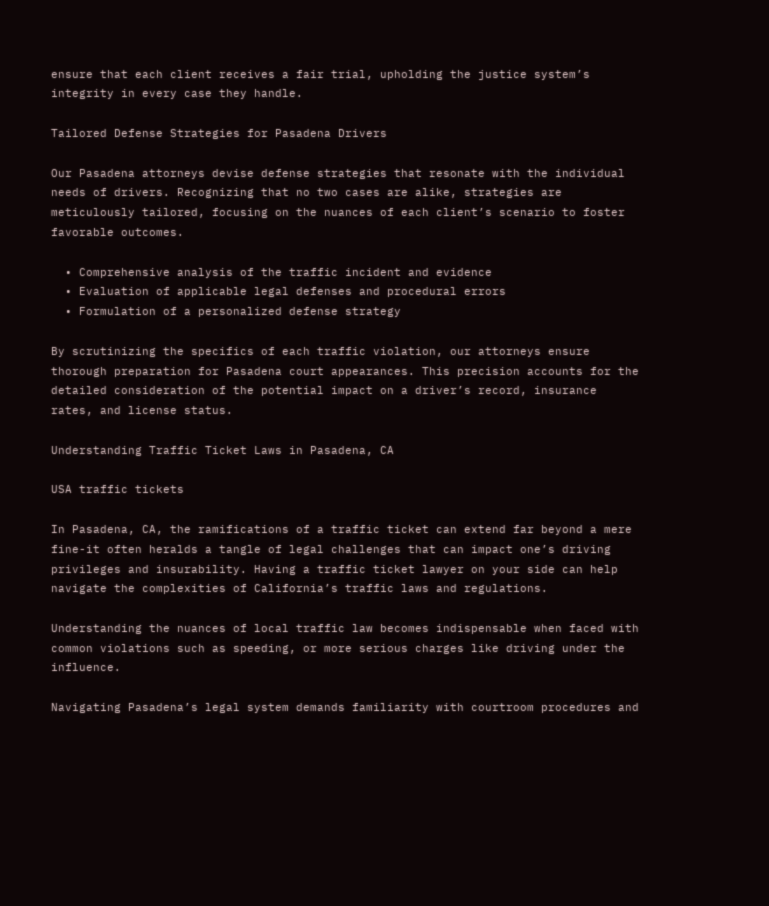ensure that each client receives a fair trial, upholding the justice system’s integrity in every case they handle.

Tailored Defense Strategies for Pasadena Drivers

Our Pasadena attorneys devise defense strategies that resonate with the individual needs of drivers. Recognizing that no two cases are alike, strategies are meticulously tailored, focusing on the nuances of each client’s scenario to foster favorable outcomes.

  • Comprehensive analysis of the traffic incident and evidence
  • Evaluation of applicable legal defenses and procedural errors
  • Formulation of a personalized defense strategy

By scrutinizing the specifics of each traffic violation, our attorneys ensure thorough preparation for Pasadena court appearances. This precision accounts for the detailed consideration of the potential impact on a driver’s record, insurance rates, and license status.

Understanding Traffic Ticket Laws in Pasadena, CA

USA traffic tickets

In Pasadena, CA, the ramifications of a traffic ticket can extend far beyond a mere fine-it often heralds a tangle of legal challenges that can impact one’s driving privileges and insurability. Having a traffic ticket lawyer on your side can help navigate the complexities of California’s traffic laws and regulations.

Understanding the nuances of local traffic law becomes indispensable when faced with common violations such as speeding, or more serious charges like driving under the influence.

Navigating Pasadena’s legal system demands familiarity with courtroom procedures and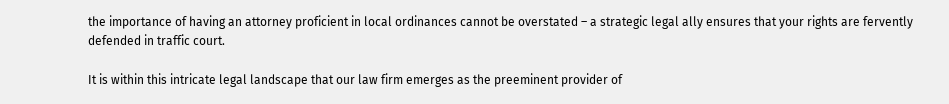the importance of having an attorney proficient in local ordinances cannot be overstated – a strategic legal ally ensures that your rights are fervently defended in traffic court.

It is within this intricate legal landscape that our law firm emerges as the preeminent provider of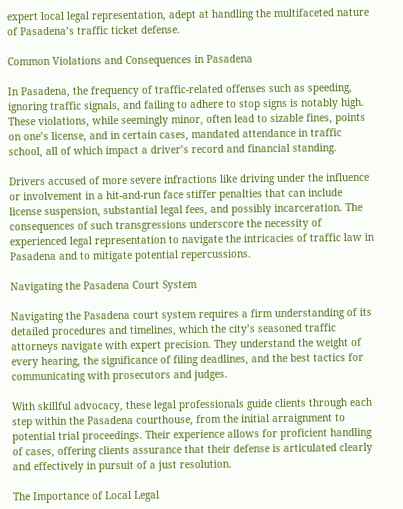expert local legal representation, adept at handling the multifaceted nature of Pasadena’s traffic ticket defense.

Common Violations and Consequences in Pasadena

In Pasadena, the frequency of traffic-related offenses such as speeding, ignoring traffic signals, and failing to adhere to stop signs is notably high. These violations, while seemingly minor, often lead to sizable fines, points on one’s license, and in certain cases, mandated attendance in traffic school, all of which impact a driver’s record and financial standing.

Drivers accused of more severe infractions like driving under the influence or involvement in a hit-and-run face stiffer penalties that can include license suspension, substantial legal fees, and possibly incarceration. The consequences of such transgressions underscore the necessity of experienced legal representation to navigate the intricacies of traffic law in Pasadena and to mitigate potential repercussions.

Navigating the Pasadena Court System

Navigating the Pasadena court system requires a firm understanding of its detailed procedures and timelines, which the city’s seasoned traffic attorneys navigate with expert precision. They understand the weight of every hearing, the significance of filing deadlines, and the best tactics for communicating with prosecutors and judges.

With skillful advocacy, these legal professionals guide clients through each step within the Pasadena courthouse, from the initial arraignment to potential trial proceedings. Their experience allows for proficient handling of cases, offering clients assurance that their defense is articulated clearly and effectively in pursuit of a just resolution.

The Importance of Local Legal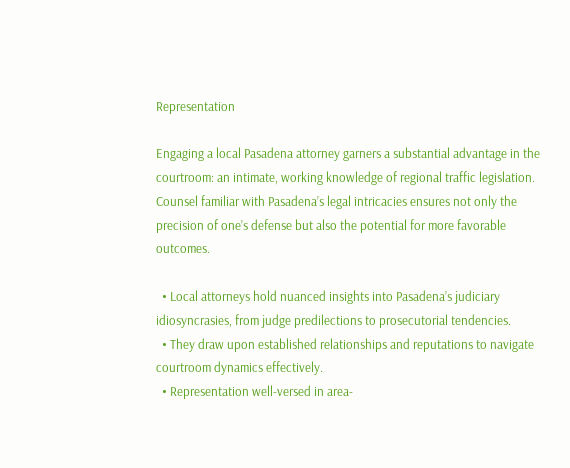Representation

Engaging a local Pasadena attorney garners a substantial advantage in the courtroom: an intimate, working knowledge of regional traffic legislation. Counsel familiar with Pasadena’s legal intricacies ensures not only the precision of one’s defense but also the potential for more favorable outcomes.

  • Local attorneys hold nuanced insights into Pasadena’s judiciary idiosyncrasies, from judge predilections to prosecutorial tendencies.
  • They draw upon established relationships and reputations to navigate courtroom dynamics effectively.
  • Representation well-versed in area-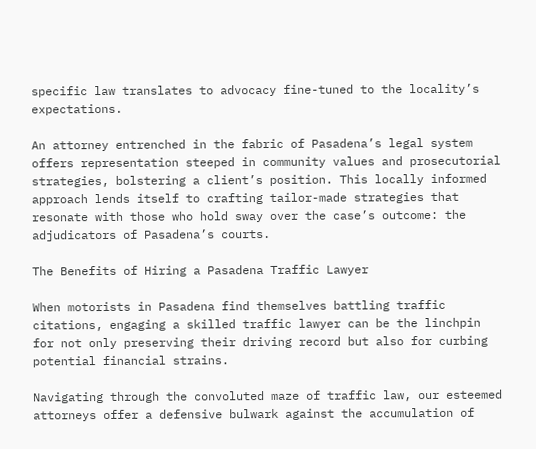specific law translates to advocacy fine-tuned to the locality’s expectations.

An attorney entrenched in the fabric of Pasadena’s legal system offers representation steeped in community values and prosecutorial strategies, bolstering a client’s position. This locally informed approach lends itself to crafting tailor-made strategies that resonate with those who hold sway over the case’s outcome: the adjudicators of Pasadena’s courts.

The Benefits of Hiring a Pasadena Traffic Lawyer

When motorists in Pasadena find themselves battling traffic citations, engaging a skilled traffic lawyer can be the linchpin for not only preserving their driving record but also for curbing potential financial strains.

Navigating through the convoluted maze of traffic law, our esteemed attorneys offer a defensive bulwark against the accumulation of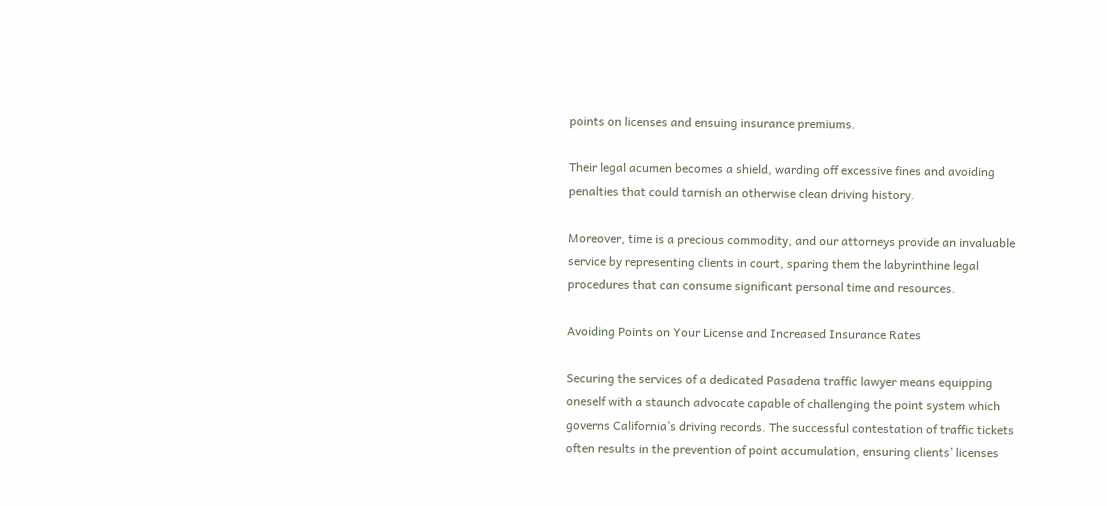points on licenses and ensuing insurance premiums.

Their legal acumen becomes a shield, warding off excessive fines and avoiding penalties that could tarnish an otherwise clean driving history.

Moreover, time is a precious commodity, and our attorneys provide an invaluable service by representing clients in court, sparing them the labyrinthine legal procedures that can consume significant personal time and resources.

Avoiding Points on Your License and Increased Insurance Rates

Securing the services of a dedicated Pasadena traffic lawyer means equipping oneself with a staunch advocate capable of challenging the point system which governs California’s driving records. The successful contestation of traffic tickets often results in the prevention of point accumulation, ensuring clients’ licenses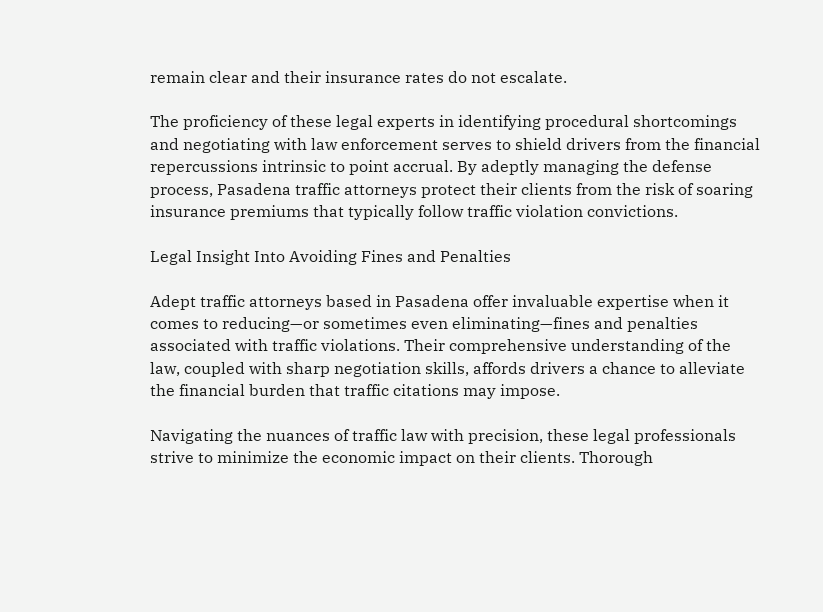remain clear and their insurance rates do not escalate.

The proficiency of these legal experts in identifying procedural shortcomings and negotiating with law enforcement serves to shield drivers from the financial repercussions intrinsic to point accrual. By adeptly managing the defense process, Pasadena traffic attorneys protect their clients from the risk of soaring insurance premiums that typically follow traffic violation convictions.

Legal Insight Into Avoiding Fines and Penalties

Adept traffic attorneys based in Pasadena offer invaluable expertise when it comes to reducing—or sometimes even eliminating—fines and penalties associated with traffic violations. Their comprehensive understanding of the law, coupled with sharp negotiation skills, affords drivers a chance to alleviate the financial burden that traffic citations may impose.

Navigating the nuances of traffic law with precision, these legal professionals strive to minimize the economic impact on their clients. Thorough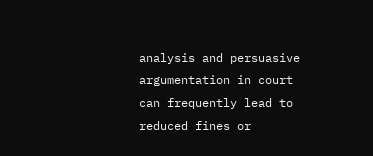analysis and persuasive argumentation in court can frequently lead to reduced fines or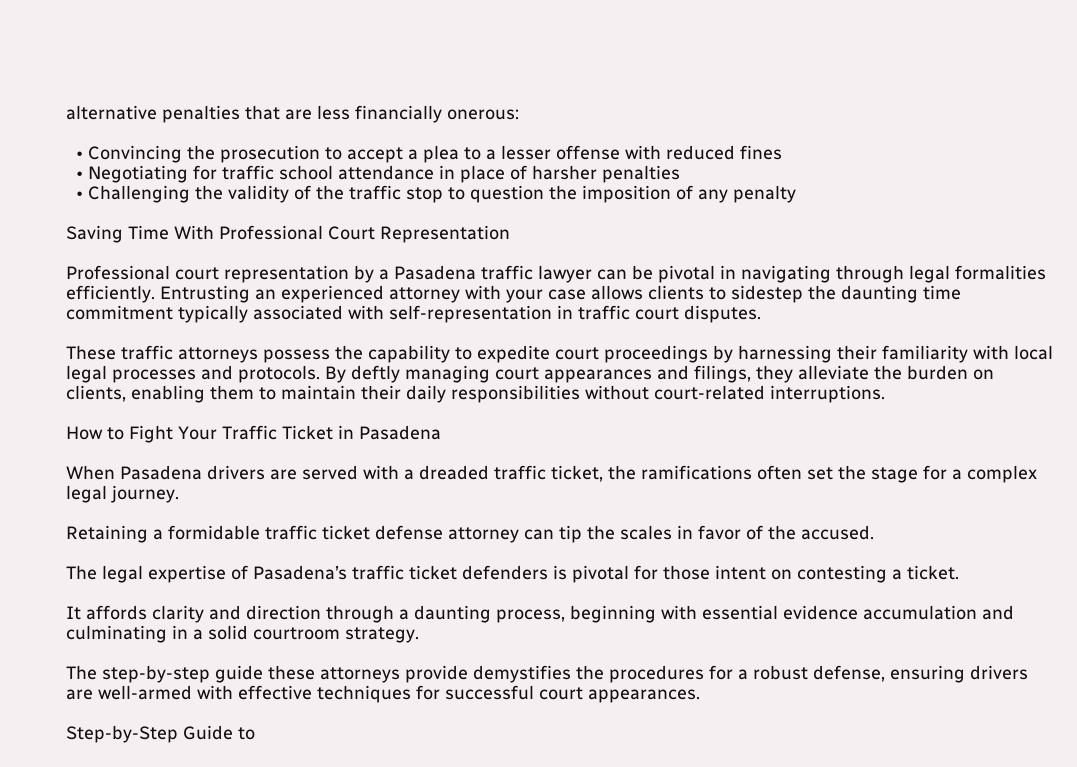alternative penalties that are less financially onerous:

  • Convincing the prosecution to accept a plea to a lesser offense with reduced fines
  • Negotiating for traffic school attendance in place of harsher penalties
  • Challenging the validity of the traffic stop to question the imposition of any penalty

Saving Time With Professional Court Representation

Professional court representation by a Pasadena traffic lawyer can be pivotal in navigating through legal formalities efficiently. Entrusting an experienced attorney with your case allows clients to sidestep the daunting time commitment typically associated with self-representation in traffic court disputes.

These traffic attorneys possess the capability to expedite court proceedings by harnessing their familiarity with local legal processes and protocols. By deftly managing court appearances and filings, they alleviate the burden on clients, enabling them to maintain their daily responsibilities without court-related interruptions.

How to Fight Your Traffic Ticket in Pasadena

When Pasadena drivers are served with a dreaded traffic ticket, the ramifications often set the stage for a complex legal journey.

Retaining a formidable traffic ticket defense attorney can tip the scales in favor of the accused.

The legal expertise of Pasadena’s traffic ticket defenders is pivotal for those intent on contesting a ticket.

It affords clarity and direction through a daunting process, beginning with essential evidence accumulation and culminating in a solid courtroom strategy.

The step-by-step guide these attorneys provide demystifies the procedures for a robust defense, ensuring drivers are well-armed with effective techniques for successful court appearances.

Step-by-Step Guide to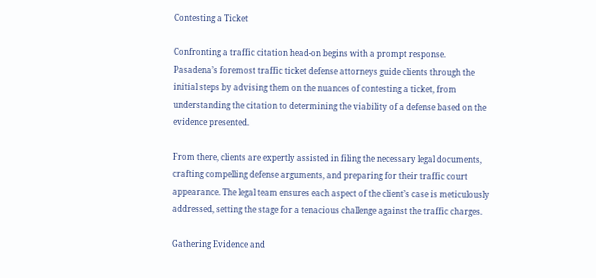Contesting a Ticket

Confronting a traffic citation head-on begins with a prompt response. Pasadena’s foremost traffic ticket defense attorneys guide clients through the initial steps by advising them on the nuances of contesting a ticket, from understanding the citation to determining the viability of a defense based on the evidence presented.

From there, clients are expertly assisted in filing the necessary legal documents, crafting compelling defense arguments, and preparing for their traffic court appearance. The legal team ensures each aspect of the client’s case is meticulously addressed, setting the stage for a tenacious challenge against the traffic charges.

Gathering Evidence and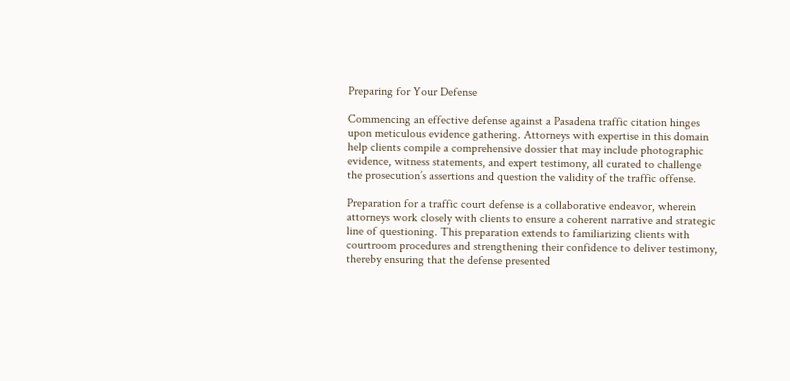Preparing for Your Defense

Commencing an effective defense against a Pasadena traffic citation hinges upon meticulous evidence gathering. Attorneys with expertise in this domain help clients compile a comprehensive dossier that may include photographic evidence, witness statements, and expert testimony, all curated to challenge the prosecution’s assertions and question the validity of the traffic offense.

Preparation for a traffic court defense is a collaborative endeavor, wherein attorneys work closely with clients to ensure a coherent narrative and strategic line of questioning. This preparation extends to familiarizing clients with courtroom procedures and strengthening their confidence to deliver testimony, thereby ensuring that the defense presented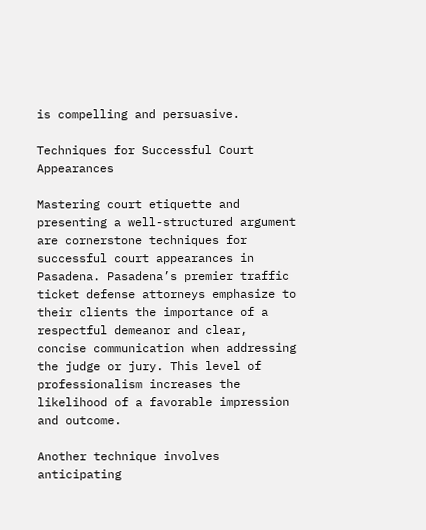is compelling and persuasive.

Techniques for Successful Court Appearances

Mastering court etiquette and presenting a well-structured argument are cornerstone techniques for successful court appearances in Pasadena. Pasadena’s premier traffic ticket defense attorneys emphasize to their clients the importance of a respectful demeanor and clear, concise communication when addressing the judge or jury. This level of professionalism increases the likelihood of a favorable impression and outcome.

Another technique involves anticipating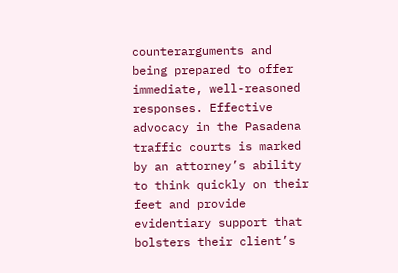counterarguments and being prepared to offer immediate, well-reasoned responses. Effective advocacy in the Pasadena traffic courts is marked by an attorney’s ability to think quickly on their feet and provide evidentiary support that bolsters their client’s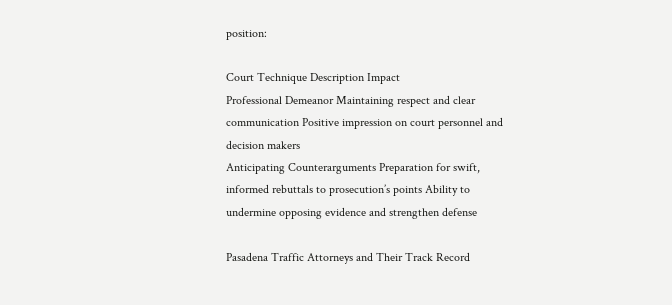position:

Court Technique Description Impact
Professional Demeanor Maintaining respect and clear communication Positive impression on court personnel and decision makers
Anticipating Counterarguments Preparation for swift, informed rebuttals to prosecution’s points Ability to undermine opposing evidence and strengthen defense

Pasadena Traffic Attorneys and Their Track Record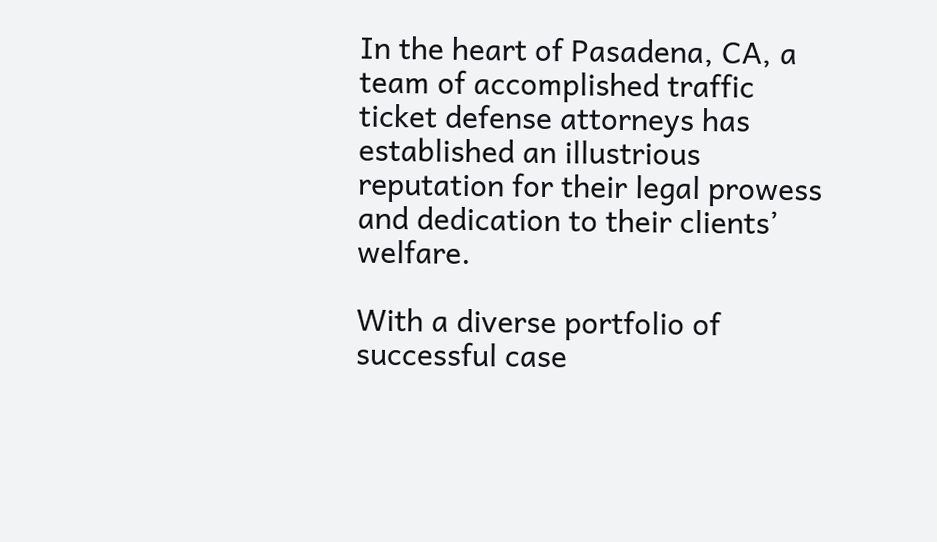In the heart of Pasadena, CA, a team of accomplished traffic ticket defense attorneys has established an illustrious reputation for their legal prowess and dedication to their clients’ welfare.

With a diverse portfolio of successful case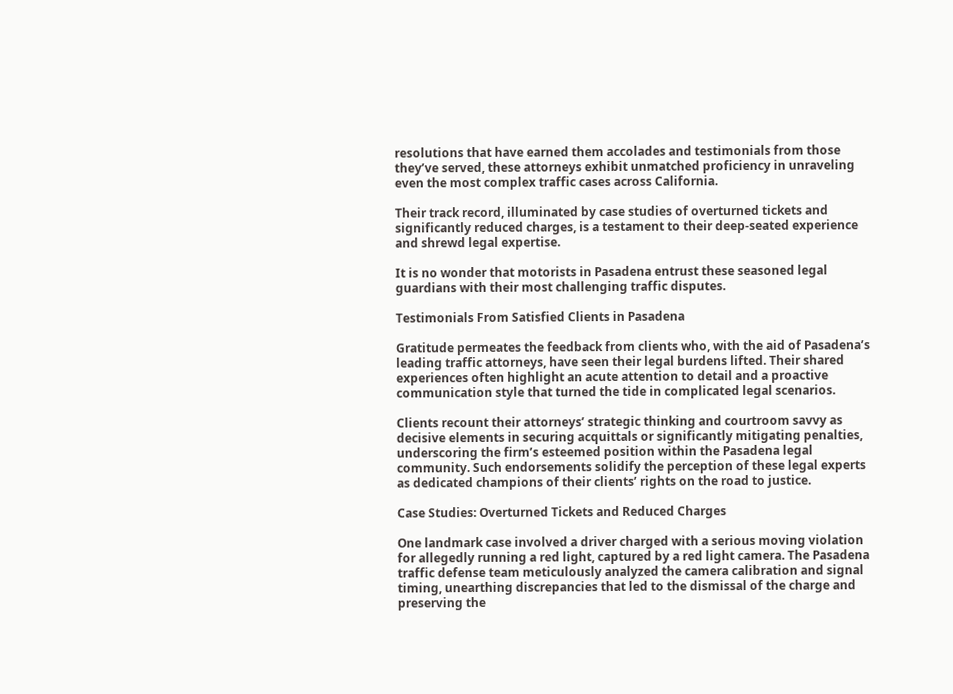resolutions that have earned them accolades and testimonials from those they’ve served, these attorneys exhibit unmatched proficiency in unraveling even the most complex traffic cases across California.

Their track record, illuminated by case studies of overturned tickets and significantly reduced charges, is a testament to their deep-seated experience and shrewd legal expertise.

It is no wonder that motorists in Pasadena entrust these seasoned legal guardians with their most challenging traffic disputes.

Testimonials From Satisfied Clients in Pasadena

Gratitude permeates the feedback from clients who, with the aid of Pasadena’s leading traffic attorneys, have seen their legal burdens lifted. Their shared experiences often highlight an acute attention to detail and a proactive communication style that turned the tide in complicated legal scenarios.

Clients recount their attorneys’ strategic thinking and courtroom savvy as decisive elements in securing acquittals or significantly mitigating penalties, underscoring the firm’s esteemed position within the Pasadena legal community. Such endorsements solidify the perception of these legal experts as dedicated champions of their clients’ rights on the road to justice.

Case Studies: Overturned Tickets and Reduced Charges

One landmark case involved a driver charged with a serious moving violation for allegedly running a red light, captured by a red light camera. The Pasadena traffic defense team meticulously analyzed the camera calibration and signal timing, unearthing discrepancies that led to the dismissal of the charge and preserving the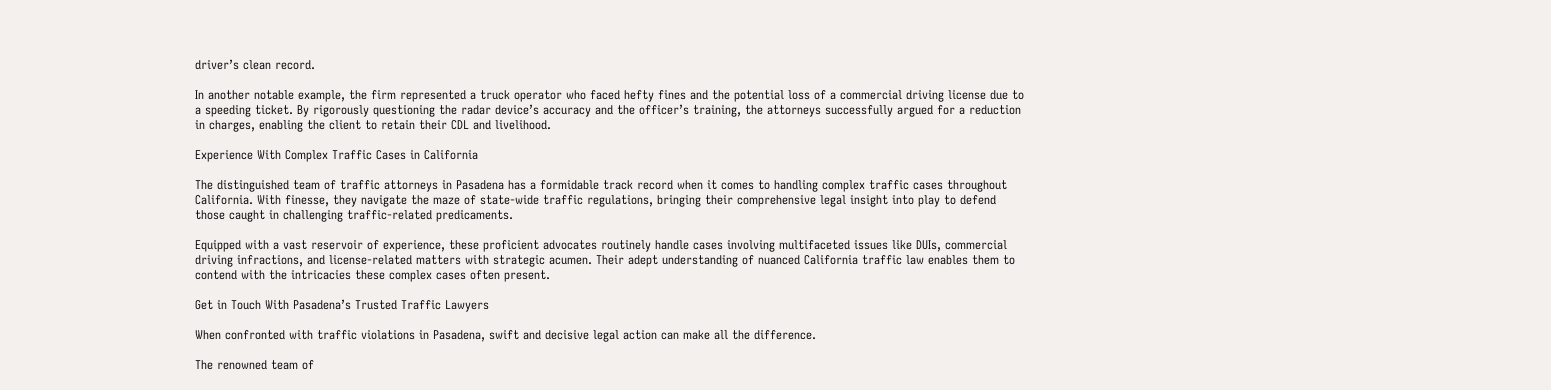driver’s clean record.

In another notable example, the firm represented a truck operator who faced hefty fines and the potential loss of a commercial driving license due to a speeding ticket. By rigorously questioning the radar device’s accuracy and the officer’s training, the attorneys successfully argued for a reduction in charges, enabling the client to retain their CDL and livelihood.

Experience With Complex Traffic Cases in California

The distinguished team of traffic attorneys in Pasadena has a formidable track record when it comes to handling complex traffic cases throughout California. With finesse, they navigate the maze of state-wide traffic regulations, bringing their comprehensive legal insight into play to defend those caught in challenging traffic-related predicaments.

Equipped with a vast reservoir of experience, these proficient advocates routinely handle cases involving multifaceted issues like DUIs, commercial driving infractions, and license-related matters with strategic acumen. Their adept understanding of nuanced California traffic law enables them to contend with the intricacies these complex cases often present.

Get in Touch With Pasadena’s Trusted Traffic Lawyers

When confronted with traffic violations in Pasadena, swift and decisive legal action can make all the difference.

The renowned team of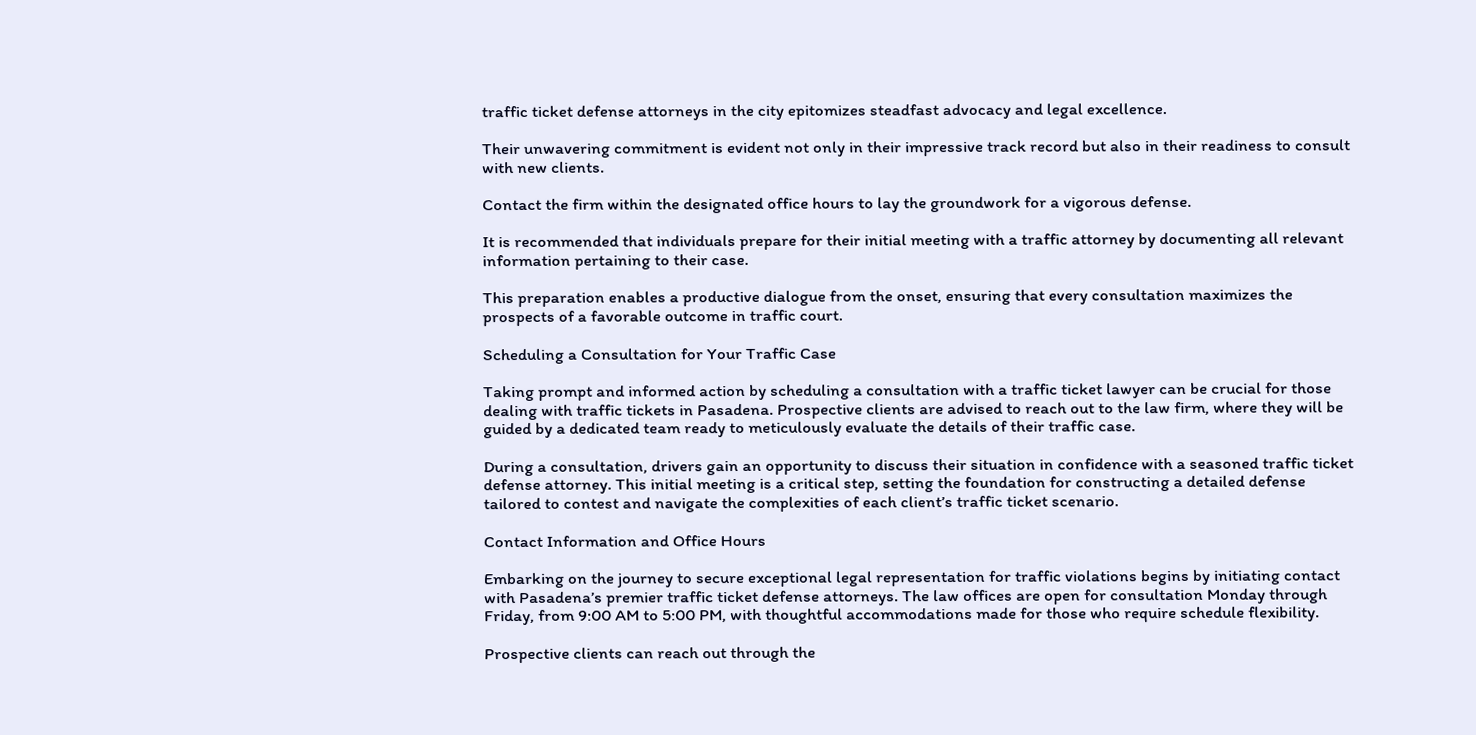traffic ticket defense attorneys in the city epitomizes steadfast advocacy and legal excellence.

Their unwavering commitment is evident not only in their impressive track record but also in their readiness to consult with new clients.

Contact the firm within the designated office hours to lay the groundwork for a vigorous defense.

It is recommended that individuals prepare for their initial meeting with a traffic attorney by documenting all relevant information pertaining to their case.

This preparation enables a productive dialogue from the onset, ensuring that every consultation maximizes the prospects of a favorable outcome in traffic court.

Scheduling a Consultation for Your Traffic Case

Taking prompt and informed action by scheduling a consultation with a traffic ticket lawyer can be crucial for those dealing with traffic tickets in Pasadena. Prospective clients are advised to reach out to the law firm, where they will be guided by a dedicated team ready to meticulously evaluate the details of their traffic case.

During a consultation, drivers gain an opportunity to discuss their situation in confidence with a seasoned traffic ticket defense attorney. This initial meeting is a critical step, setting the foundation for constructing a detailed defense tailored to contest and navigate the complexities of each client’s traffic ticket scenario.

Contact Information and Office Hours

Embarking on the journey to secure exceptional legal representation for traffic violations begins by initiating contact with Pasadena’s premier traffic ticket defense attorneys. The law offices are open for consultation Monday through Friday, from 9:00 AM to 5:00 PM, with thoughtful accommodations made for those who require schedule flexibility.

Prospective clients can reach out through the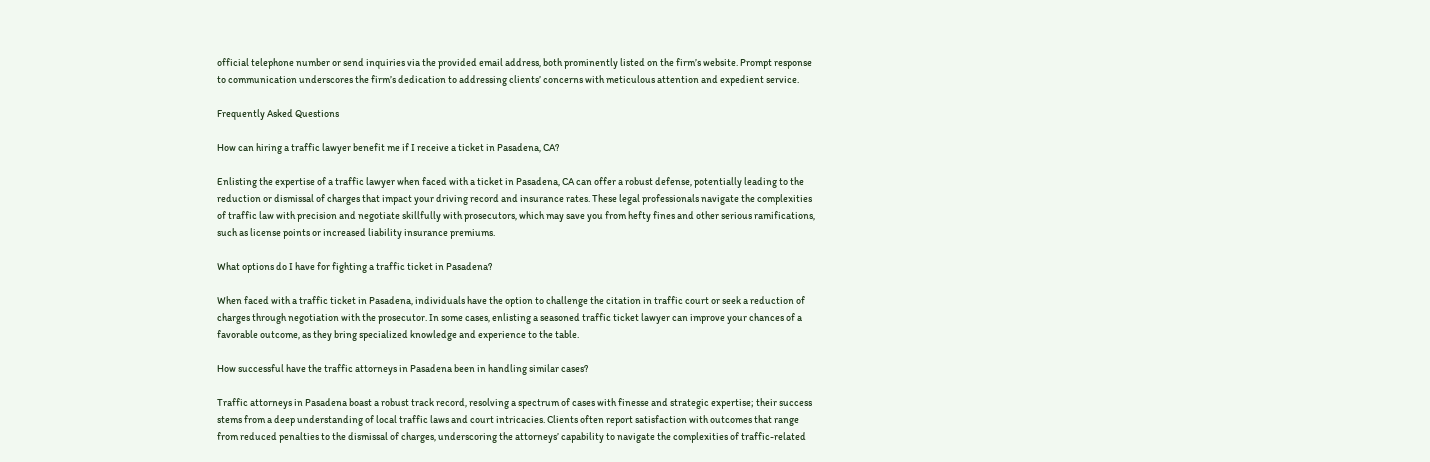official telephone number or send inquiries via the provided email address, both prominently listed on the firm’s website. Prompt response to communication underscores the firm’s dedication to addressing clients’ concerns with meticulous attention and expedient service.

Frequently Asked Questions

How can hiring a traffic lawyer benefit me if I receive a ticket in Pasadena, CA?

Enlisting the expertise of a traffic lawyer when faced with a ticket in Pasadena, CA can offer a robust defense, potentially leading to the reduction or dismissal of charges that impact your driving record and insurance rates. These legal professionals navigate the complexities of traffic law with precision and negotiate skillfully with prosecutors, which may save you from hefty fines and other serious ramifications, such as license points or increased liability insurance premiums.

What options do I have for fighting a traffic ticket in Pasadena?

When faced with a traffic ticket in Pasadena, individuals have the option to challenge the citation in traffic court or seek a reduction of charges through negotiation with the prosecutor. In some cases, enlisting a seasoned traffic ticket lawyer can improve your chances of a favorable outcome, as they bring specialized knowledge and experience to the table.

How successful have the traffic attorneys in Pasadena been in handling similar cases?

Traffic attorneys in Pasadena boast a robust track record, resolving a spectrum of cases with finesse and strategic expertise; their success stems from a deep understanding of local traffic laws and court intricacies. Clients often report satisfaction with outcomes that range from reduced penalties to the dismissal of charges, underscoring the attorneys’ capability to navigate the complexities of traffic-related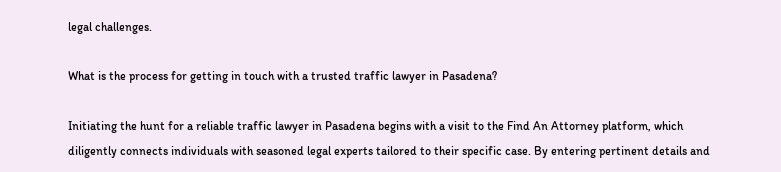legal challenges.

What is the process for getting in touch with a trusted traffic lawyer in Pasadena?

Initiating the hunt for a reliable traffic lawyer in Pasadena begins with a visit to the Find An Attorney platform, which diligently connects individuals with seasoned legal experts tailored to their specific case. By entering pertinent details and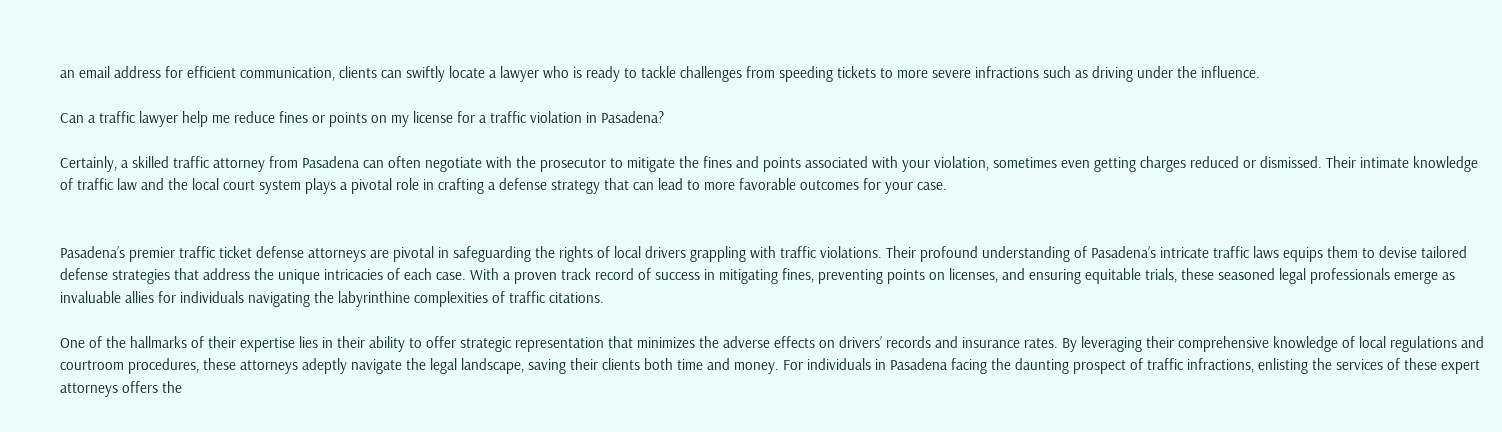an email address for efficient communication, clients can swiftly locate a lawyer who is ready to tackle challenges from speeding tickets to more severe infractions such as driving under the influence.

Can a traffic lawyer help me reduce fines or points on my license for a traffic violation in Pasadena?

Certainly, a skilled traffic attorney from Pasadena can often negotiate with the prosecutor to mitigate the fines and points associated with your violation, sometimes even getting charges reduced or dismissed. Their intimate knowledge of traffic law and the local court system plays a pivotal role in crafting a defense strategy that can lead to more favorable outcomes for your case.


Pasadena’s premier traffic ticket defense attorneys are pivotal in safeguarding the rights of local drivers grappling with traffic violations. Their profound understanding of Pasadena’s intricate traffic laws equips them to devise tailored defense strategies that address the unique intricacies of each case. With a proven track record of success in mitigating fines, preventing points on licenses, and ensuring equitable trials, these seasoned legal professionals emerge as invaluable allies for individuals navigating the labyrinthine complexities of traffic citations.

One of the hallmarks of their expertise lies in their ability to offer strategic representation that minimizes the adverse effects on drivers’ records and insurance rates. By leveraging their comprehensive knowledge of local regulations and courtroom procedures, these attorneys adeptly navigate the legal landscape, saving their clients both time and money. For individuals in Pasadena facing the daunting prospect of traffic infractions, enlisting the services of these expert attorneys offers the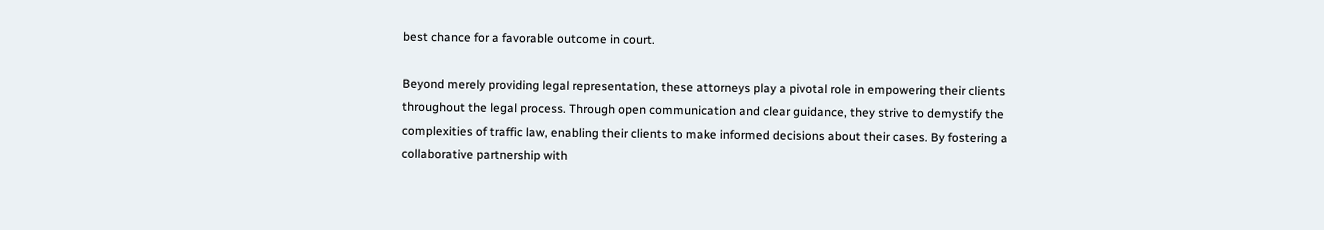best chance for a favorable outcome in court.

Beyond merely providing legal representation, these attorneys play a pivotal role in empowering their clients throughout the legal process. Through open communication and clear guidance, they strive to demystify the complexities of traffic law, enabling their clients to make informed decisions about their cases. By fostering a collaborative partnership with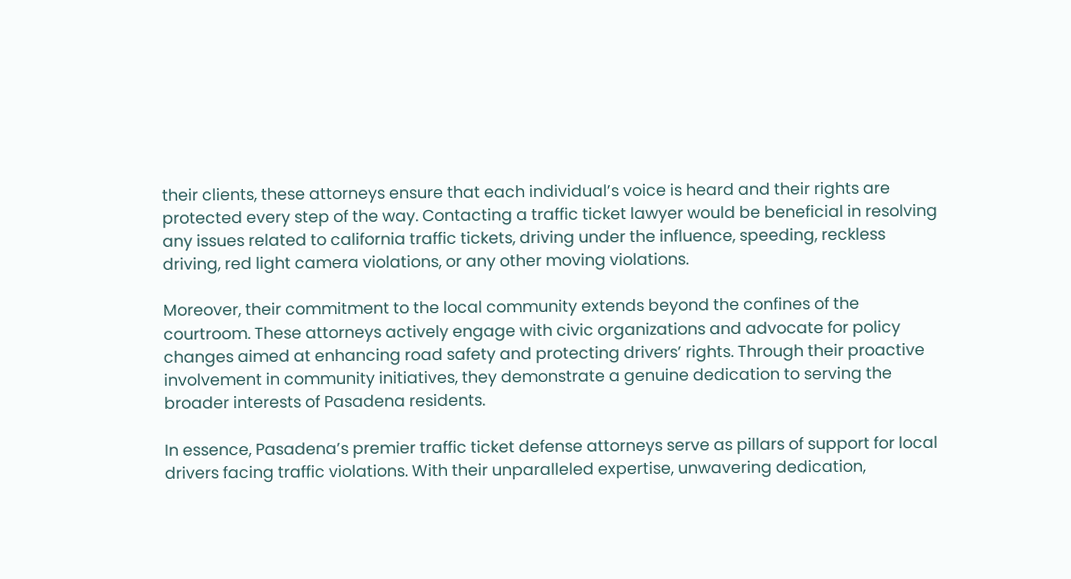their clients, these attorneys ensure that each individual’s voice is heard and their rights are protected every step of the way. Contacting a traffic ticket lawyer would be beneficial in resolving any issues related to california traffic tickets, driving under the influence, speeding, reckless driving, red light camera violations, or any other moving violations.

Moreover, their commitment to the local community extends beyond the confines of the courtroom. These attorneys actively engage with civic organizations and advocate for policy changes aimed at enhancing road safety and protecting drivers’ rights. Through their proactive involvement in community initiatives, they demonstrate a genuine dedication to serving the broader interests of Pasadena residents.

In essence, Pasadena’s premier traffic ticket defense attorneys serve as pillars of support for local drivers facing traffic violations. With their unparalleled expertise, unwavering dedication,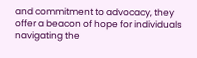and commitment to advocacy, they offer a beacon of hope for individuals navigating the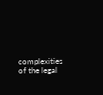complexities of the legal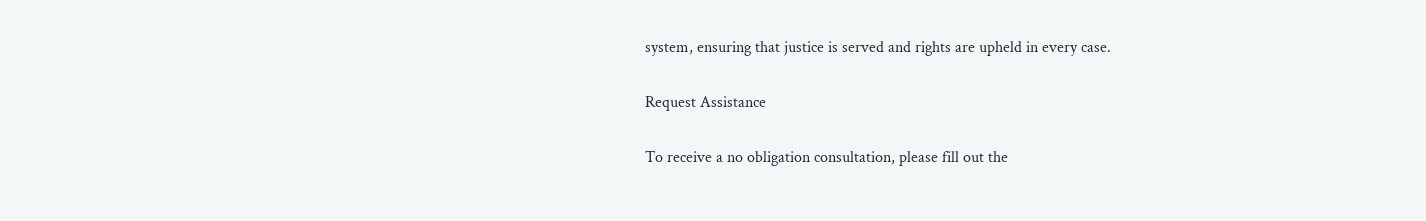system, ensuring that justice is served and rights are upheld in every case.

Request Assistance

To receive a no obligation consultation, please fill out the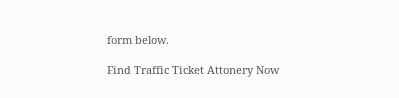form below.

Find Traffic Ticket Attonery Now